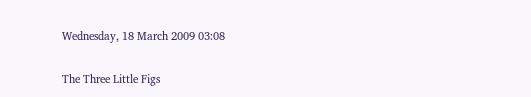Wednesday, 18 March 2009 03:08

The Three Little Figs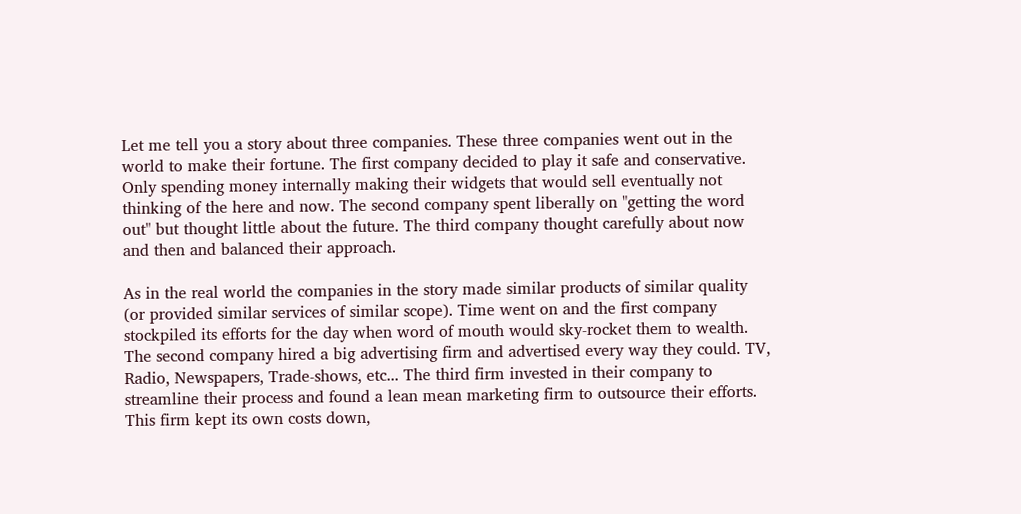Let me tell you a story about three companies. These three companies went out in the world to make their fortune. The first company decided to play it safe and conservative. Only spending money internally making their widgets that would sell eventually not thinking of the here and now. The second company spent liberally on "getting the word out" but thought little about the future. The third company thought carefully about now and then and balanced their approach.

As in the real world the companies in the story made similar products of similar quality (or provided similar services of similar scope). Time went on and the first company stockpiled its efforts for the day when word of mouth would sky-rocket them to wealth. The second company hired a big advertising firm and advertised every way they could. TV, Radio, Newspapers, Trade-shows, etc... The third firm invested in their company to streamline their process and found a lean mean marketing firm to outsource their efforts. This firm kept its own costs down,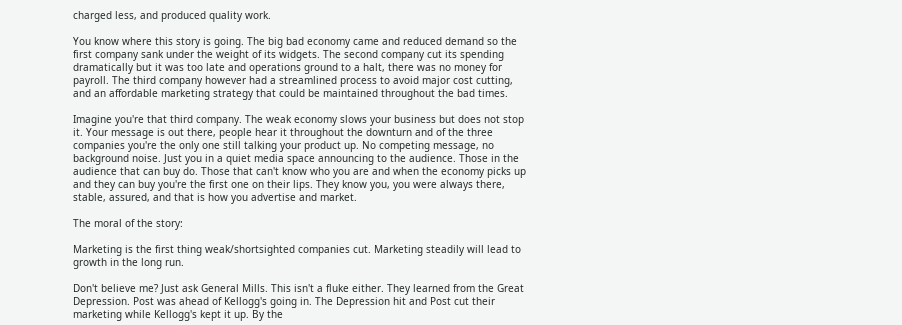charged less, and produced quality work.

You know where this story is going. The big bad economy came and reduced demand so the first company sank under the weight of its widgets. The second company cut its spending dramatically but it was too late and operations ground to a halt, there was no money for payroll. The third company however had a streamlined process to avoid major cost cutting, and an affordable marketing strategy that could be maintained throughout the bad times.

Imagine you're that third company. The weak economy slows your business but does not stop it. Your message is out there, people hear it throughout the downturn and of the three companies you're the only one still talking your product up. No competing message, no background noise. Just you in a quiet media space announcing to the audience. Those in the audience that can buy do. Those that can't know who you are and when the economy picks up and they can buy you're the first one on their lips. They know you, you were always there, stable, assured, and that is how you advertise and market.

The moral of the story:

Marketing is the first thing weak/shortsighted companies cut. Marketing steadily will lead to growth in the long run.

Don't believe me? Just ask General Mills. This isn't a fluke either. They learned from the Great Depression. Post was ahead of Kellogg's going in. The Depression hit and Post cut their marketing while Kellogg's kept it up. By the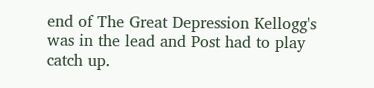end of The Great Depression Kellogg's was in the lead and Post had to play catch up.